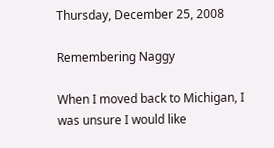Thursday, December 25, 2008

Remembering Naggy

When I moved back to Michigan, I was unsure I would like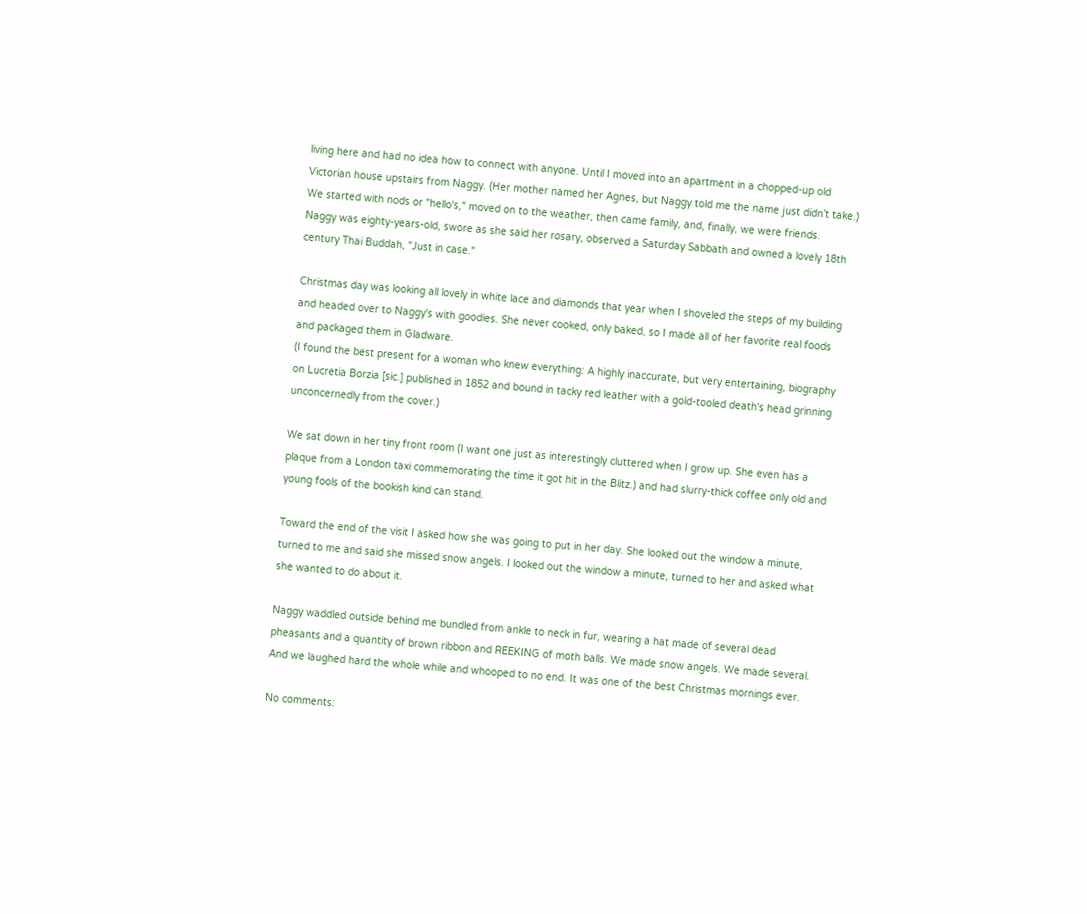living here and had no idea how to connect with anyone. Until I moved into an apartment in a chopped-up old Victorian house upstairs from Naggy. (Her mother named her Agnes, but Naggy told me the name just didn’t take.) We started with nods or "hello's," moved on to the weather, then came family, and, finally, we were friends.
Naggy was eighty-years-old, swore as she said her rosary, observed a Saturday Sabbath and owned a lovely 18th century Thai Buddah, "Just in case."

Christmas day was looking all lovely in white lace and diamonds that year when I shoveled the steps of my building and headed over to Naggy's with goodies. She never cooked, only baked, so I made all of her favorite real foods and packaged them in Gladware.
(I found the best present for a woman who knew everything: A highly inaccurate, but very entertaining, biography on Lucretia Borzia [sic.] published in 1852 and bound in tacky red leather with a gold-tooled death's head grinning unconcernedly from the cover.)

We sat down in her tiny front room (I want one just as interestingly cluttered when I grow up. She even has a plaque from a London taxi commemorating the time it got hit in the Blitz.) and had slurry-thick coffee only old and young fools of the bookish kind can stand.

Toward the end of the visit I asked how she was going to put in her day. She looked out the window a minute, turned to me and said she missed snow angels. I looked out the window a minute, turned to her and asked what she wanted to do about it.

Naggy waddled outside behind me bundled from ankle to neck in fur, wearing a hat made of several dead pheasants and a quantity of brown ribbon and REEKING of moth balls. We made snow angels. We made several. And we laughed hard the whole while and whooped to no end. It was one of the best Christmas mornings ever.

No comments: